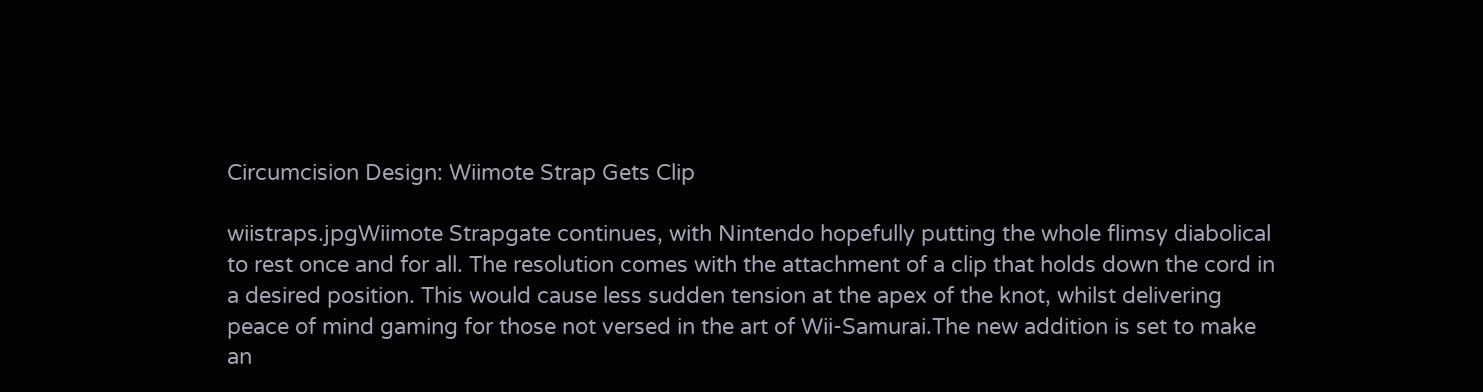Circumcision Design: Wiimote Strap Gets Clip

wiistraps.jpgWiimote Strapgate continues, with Nintendo hopefully putting the whole flimsy diabolical to rest once and for all. The resolution comes with the attachment of a clip that holds down the cord in a desired position. This would cause less sudden tension at the apex of the knot, whilst delivering peace of mind gaming for those not versed in the art of Wii-Samurai.The new addition is set to make an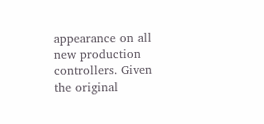appearance on all new production controllers. Given the original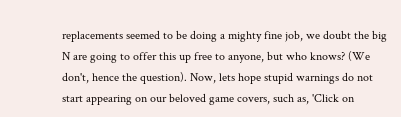replacements seemed to be doing a mighty fine job, we doubt the big N are going to offer this up free to anyone, but who knows? (We don't, hence the question). Now, lets hope stupid warnings do not start appearing on our beloved game covers, such as, 'Click on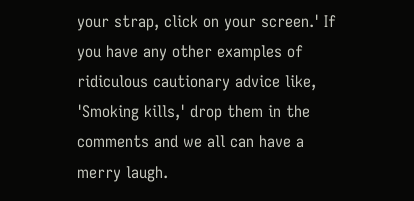your strap, click on your screen.' If you have any other examples of ridiculous cautionary advice like, 'Smoking kills,' drop them in the comments and we all can have a merry laugh.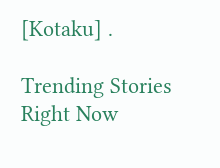[Kotaku] .

Trending Stories Right Now